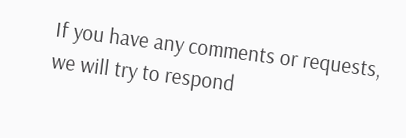If you have any comments or requests, we will try to respond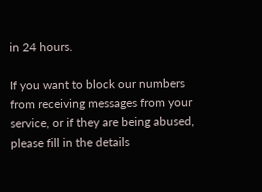in 24 hours.

If you want to block our numbers from receiving messages from your service, or if they are being abused,
please fill in the details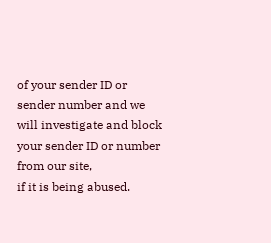of your sender ID or sender number and we will investigate and block your sender ID or number from our site,
if it is being abused.